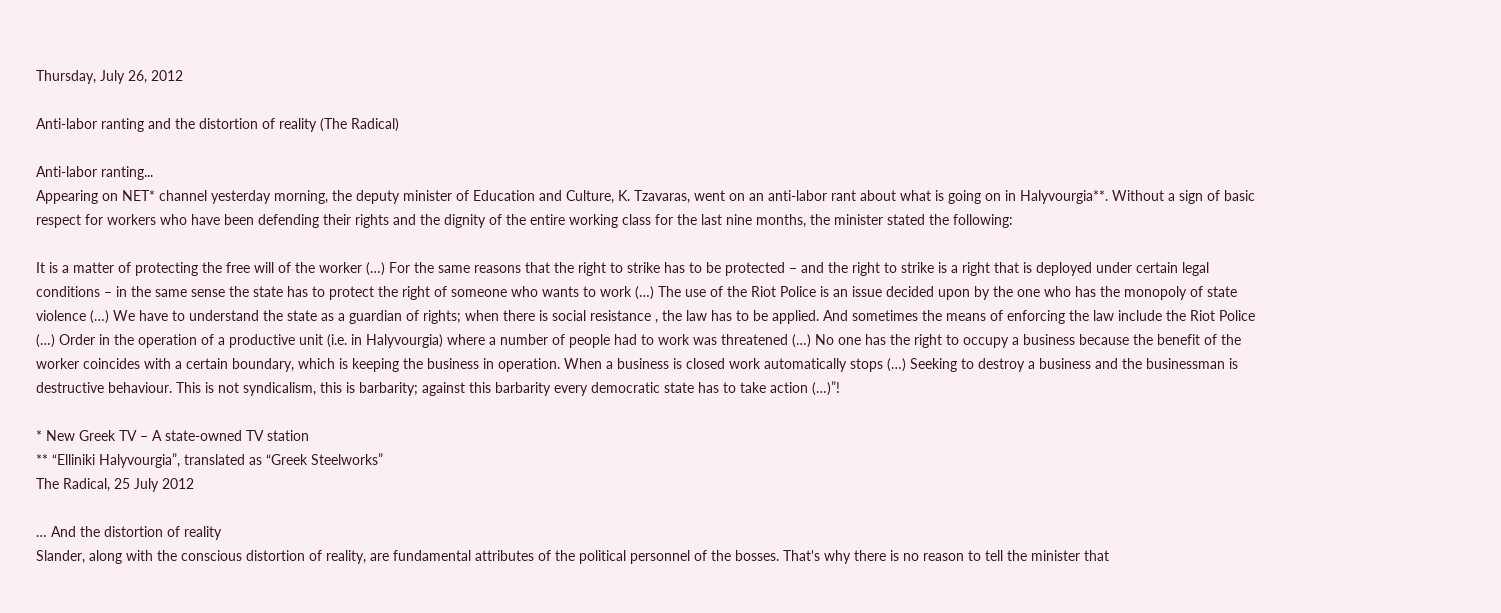Thursday, July 26, 2012

Anti-labor ranting and the distortion of reality (The Radical)

Anti-labor ranting...
Appearing on NET* channel yesterday morning, the deputy minister of Education and Culture, K. Tzavaras, went on an anti-labor rant about what is going on in Halyvourgia**. Without a sign of basic respect for workers who have been defending their rights and the dignity of the entire working class for the last nine months, the minister stated the following:

It is a matter of protecting the free will of the worker (…) For the same reasons that the right to strike has to be protected – and the right to strike is a right that is deployed under certain legal conditions – in the same sense the state has to protect the right of someone who wants to work (…) The use of the Riot Police is an issue decided upon by the one who has the monopoly of state violence (…) We have to understand the state as a guardian of rights; when there is social resistance , the law has to be applied. And sometimes the means of enforcing the law include the Riot Police (…) Order in the operation of a productive unit (i.e. in Halyvourgia) where a number of people had to work was threatened (…) No one has the right to occupy a business because the benefit of the worker coincides with a certain boundary, which is keeping the business in operation. When a business is closed work automatically stops (…) Seeking to destroy a business and the businessman is destructive behaviour. This is not syndicalism, this is barbarity; against this barbarity every democratic state has to take action (…)”!

* New Greek TV – A state-owned TV station
** “Elliniki Halyvourgia”, translated as “Greek Steelworks”
The Radical, 25 July 2012

… And the distortion of reality
Slander, along with the conscious distortion of reality, are fundamental attributes of the political personnel of the bosses. That's why there is no reason to tell the minister that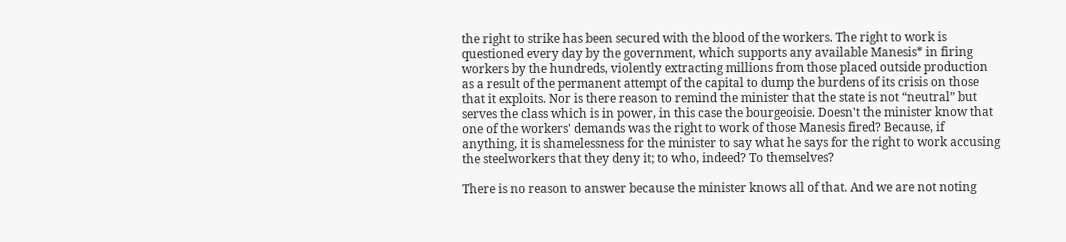the right to strike has been secured with the blood of the workers. The right to work is questioned every day by the government, which supports any available Manesis* in firing workers by the hundreds, violently extracting millions from those placed outside production as a result of the permanent attempt of the capital to dump the burdens of its crisis on those that it exploits. Nor is there reason to remind the minister that the state is not “neutral” but serves the class which is in power, in this case the bourgeoisie. Doesn't the minister know that one of the workers' demands was the right to work of those Manesis fired? Because, if anything, it is shamelessness for the minister to say what he says for the right to work accusing the steelworkers that they deny it; to who, indeed? To themselves?

There is no reason to answer because the minister knows all of that. And we are not noting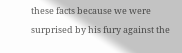these facts because we were surprised by his fury against the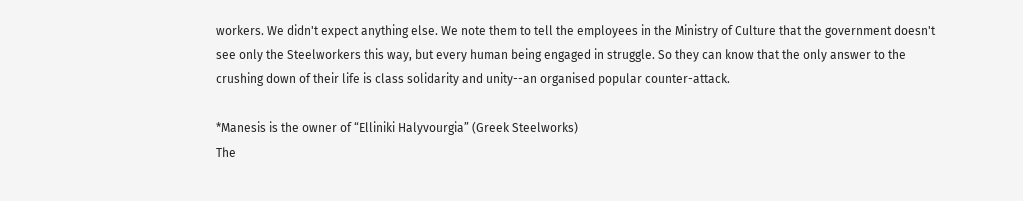workers. We didn't expect anything else. We note them to tell the employees in the Ministry of Culture that the government doesn't see only the Steelworkers this way, but every human being engaged in struggle. So they can know that the only answer to the crushing down of their life is class solidarity and unity--an organised popular counter-attack.

*Manesis is the owner of “Elliniki Halyvourgia” (Greek Steelworks)
The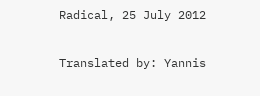Radical, 25 July 2012

Translated by: Yannis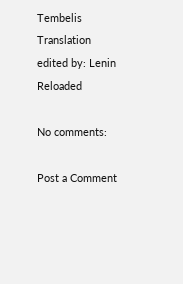Tembelis
Translation edited by: Lenin Reloaded

No comments:

Post a Comment